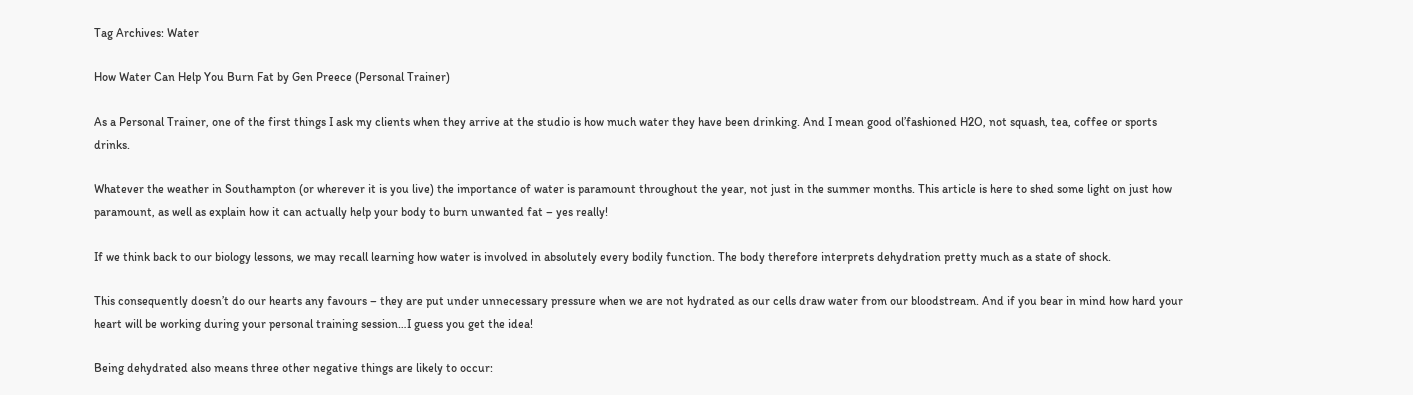Tag Archives: Water

How Water Can Help You Burn Fat by Gen Preece (Personal Trainer)

As a Personal Trainer, one of the first things I ask my clients when they arrive at the studio is how much water they have been drinking. And I mean good ol’fashioned H2O, not squash, tea, coffee or sports drinks.

Whatever the weather in Southampton (or wherever it is you live) the importance of water is paramount throughout the year, not just in the summer months. This article is here to shed some light on just how paramount, as well as explain how it can actually help your body to burn unwanted fat – yes really!

If we think back to our biology lessons, we may recall learning how water is involved in absolutely every bodily function. The body therefore interprets dehydration pretty much as a state of shock.

This consequently doesn’t do our hearts any favours – they are put under unnecessary pressure when we are not hydrated as our cells draw water from our bloodstream. And if you bear in mind how hard your heart will be working during your personal training session…I guess you get the idea!

Being dehydrated also means three other negative things are likely to occur: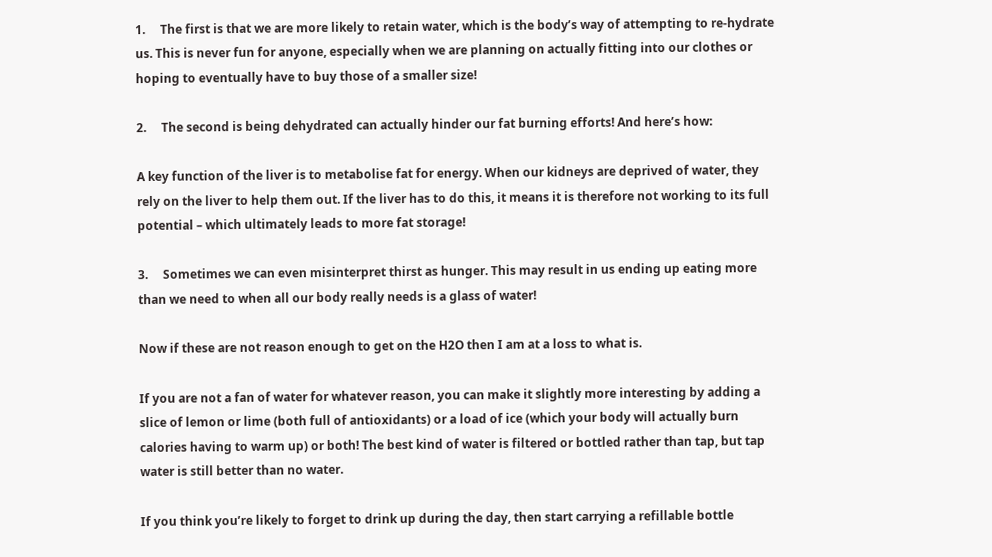1.     The first is that we are more likely to retain water, which is the body’s way of attempting to re-hydrate us. This is never fun for anyone, especially when we are planning on actually fitting into our clothes or hoping to eventually have to buy those of a smaller size!

2.     The second is being dehydrated can actually hinder our fat burning efforts! And here’s how:

A key function of the liver is to metabolise fat for energy. When our kidneys are deprived of water, they rely on the liver to help them out. If the liver has to do this, it means it is therefore not working to its full potential – which ultimately leads to more fat storage!

3.     Sometimes we can even misinterpret thirst as hunger. This may result in us ending up eating more than we need to when all our body really needs is a glass of water!

Now if these are not reason enough to get on the H2O then I am at a loss to what is.

If you are not a fan of water for whatever reason, you can make it slightly more interesting by adding a slice of lemon or lime (both full of antioxidants) or a load of ice (which your body will actually burn calories having to warm up) or both! The best kind of water is filtered or bottled rather than tap, but tap water is still better than no water.

If you think you’re likely to forget to drink up during the day, then start carrying a refillable bottle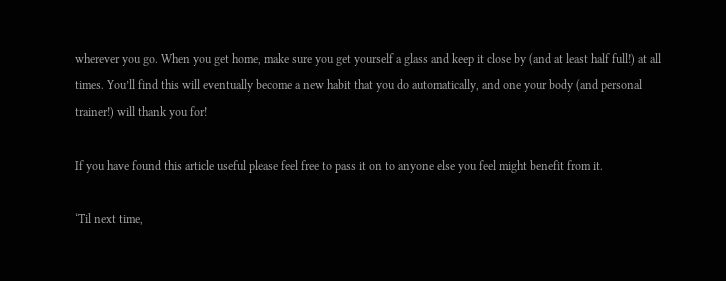wherever you go. When you get home, make sure you get yourself a glass and keep it close by (and at least half full!) at all times. You’ll find this will eventually become a new habit that you do automatically, and one your body (and personal trainer!) will thank you for!

If you have found this article useful please feel free to pass it on to anyone else you feel might benefit from it.

‘Til next time,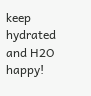keep hydrated and H2O happy!